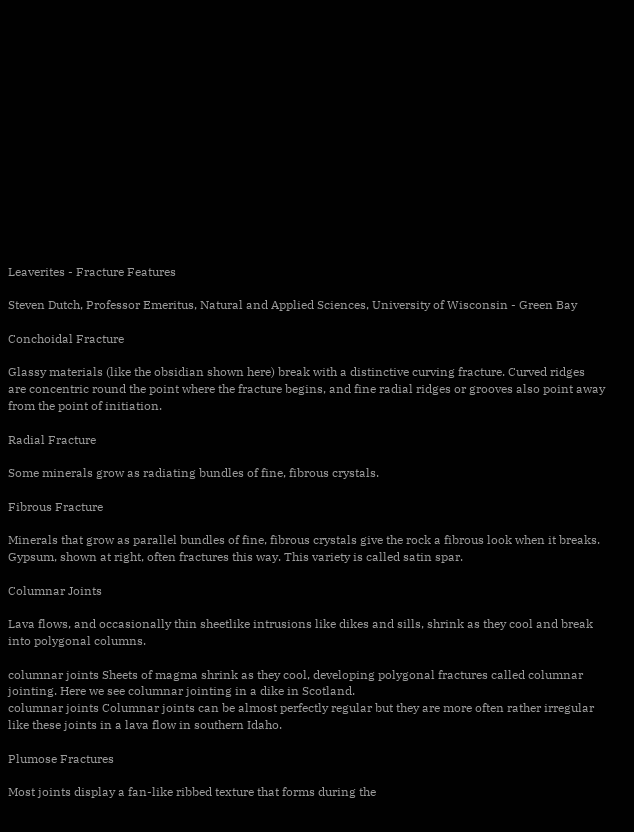Leaverites - Fracture Features

Steven Dutch, Professor Emeritus, Natural and Applied Sciences, University of Wisconsin - Green Bay

Conchoidal Fracture

Glassy materials (like the obsidian shown here) break with a distinctive curving fracture. Curved ridges are concentric round the point where the fracture begins, and fine radial ridges or grooves also point away from the point of initiation.

Radial Fracture

Some minerals grow as radiating bundles of fine, fibrous crystals.

Fibrous Fracture

Minerals that grow as parallel bundles of fine, fibrous crystals give the rock a fibrous look when it breaks. Gypsum, shown at right, often fractures this way. This variety is called satin spar.

Columnar Joints

Lava flows, and occasionally thin sheetlike intrusions like dikes and sills, shrink as they cool and break into polygonal columns.

columnar joints Sheets of magma shrink as they cool, developing polygonal fractures called columnar jointing. Here we see columnar jointing in a dike in Scotland.
columnar joints Columnar joints can be almost perfectly regular but they are more often rather irregular like these joints in a lava flow in southern Idaho.

Plumose Fractures

Most joints display a fan-like ribbed texture that forms during the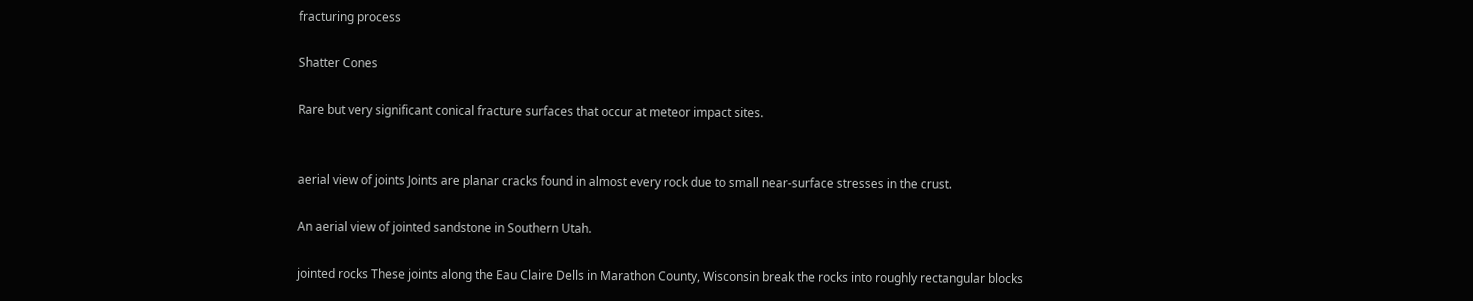fracturing process

Shatter Cones

Rare but very significant conical fracture surfaces that occur at meteor impact sites.


aerial view of joints Joints are planar cracks found in almost every rock due to small near-surface stresses in the crust.

An aerial view of jointed sandstone in Southern Utah.

jointed rocks These joints along the Eau Claire Dells in Marathon County, Wisconsin break the rocks into roughly rectangular blocks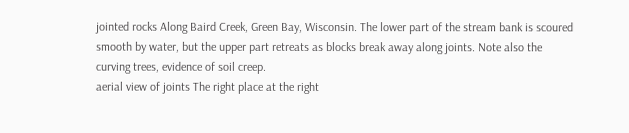jointed rocks Along Baird Creek, Green Bay, Wisconsin. The lower part of the stream bank is scoured smooth by water, but the upper part retreats as blocks break away along joints. Note also the curving trees, evidence of soil creep.
aerial view of joints The right place at the right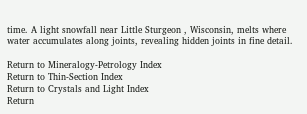time. A light snowfall near Little Sturgeon , Wisconsin, melts where water accumulates along joints, revealing hidden joints in fine detail.

Return to Mineralogy-Petrology Index
Return to Thin-Section Index
Return to Crystals and Light Index
Return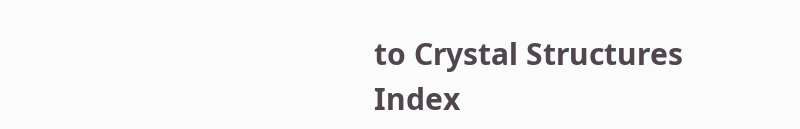to Crystal Structures Index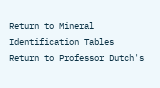Return to Mineral Identification Tables
Return to Professor Dutch's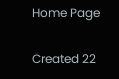Home Page

Created 22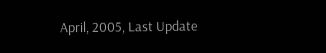April, 2005, Last Update